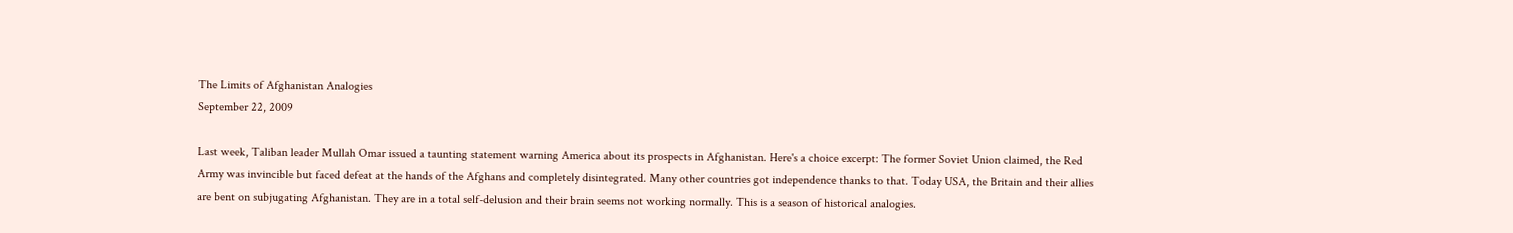The Limits of Afghanistan Analogies
September 22, 2009

Last week, Taliban leader Mullah Omar issued a taunting statement warning America about its prospects in Afghanistan. Here's a choice excerpt: The former Soviet Union claimed, the Red Army was invincible but faced defeat at the hands of the Afghans and completely disintegrated. Many other countries got independence thanks to that. Today USA, the Britain and their allies are bent on subjugating Afghanistan. They are in a total self-delusion and their brain seems not working normally. This is a season of historical analogies.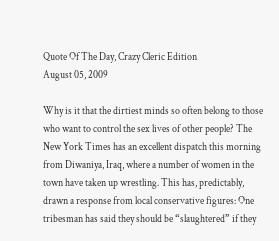Quote Of The Day, Crazy Cleric Edition
August 05, 2009

Why is it that the dirtiest minds so often belong to those who want to control the sex lives of other people? The New York Times has an excellent dispatch this morning from Diwaniya, Iraq, where a number of women in the town have taken up wrestling. This has, predictably, drawn a response from local conservative figures: One tribesman has said they should be “slaughtered” if they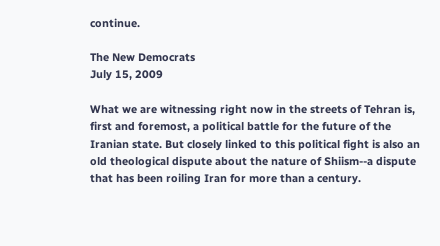continue.

The New Democrats
July 15, 2009

What we are witnessing right now in the streets of Tehran is, first and foremost, a political battle for the future of the Iranian state. But closely linked to this political fight is also an old theological dispute about the nature of Shiism--a dispute that has been roiling Iran for more than a century.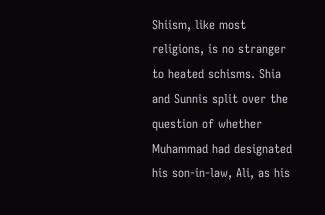Shiism, like most religions, is no stranger to heated schisms. Shia and Sunnis split over the question of whether Muhammad had designated his son-in-law, Ali, as his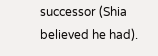successor (Shia believed he had).